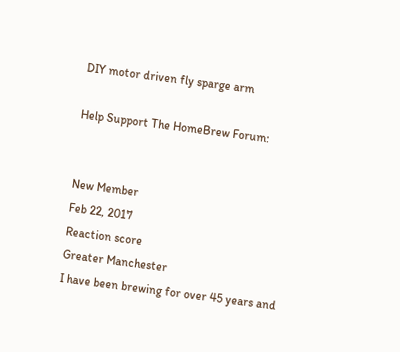DIY motor driven fly sparge arm

Help Support The HomeBrew Forum:


New Member
Feb 22, 2017
Reaction score
Greater Manchester
I have been brewing for over 45 years and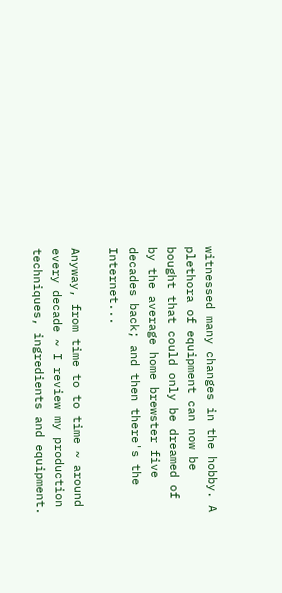witnessed many changes in the hobby. A plethora of equipment can now be bought that could only be dreamed of by the average home brewster five decades back; and then there's the Internet...

Anyway, from time to to time ~ around every decade ~ I review my production techniques, ingredients and equipment.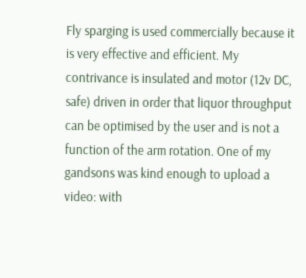Fly sparging is used commercially because it is very effective and efficient. My contrivance is insulated and motor (12v DC, safe) driven in order that liquor throughput can be optimised by the user and is not a function of the arm rotation. One of my gandsons was kind enough to upload a video: with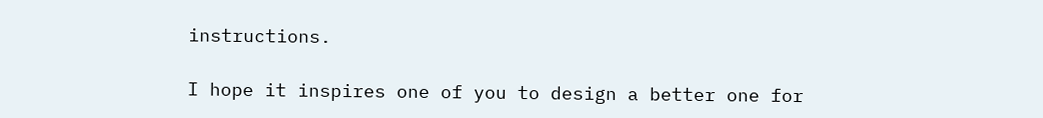instructions.

I hope it inspires one of you to design a better one for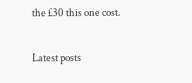the £30 this one cost.

Latest posts